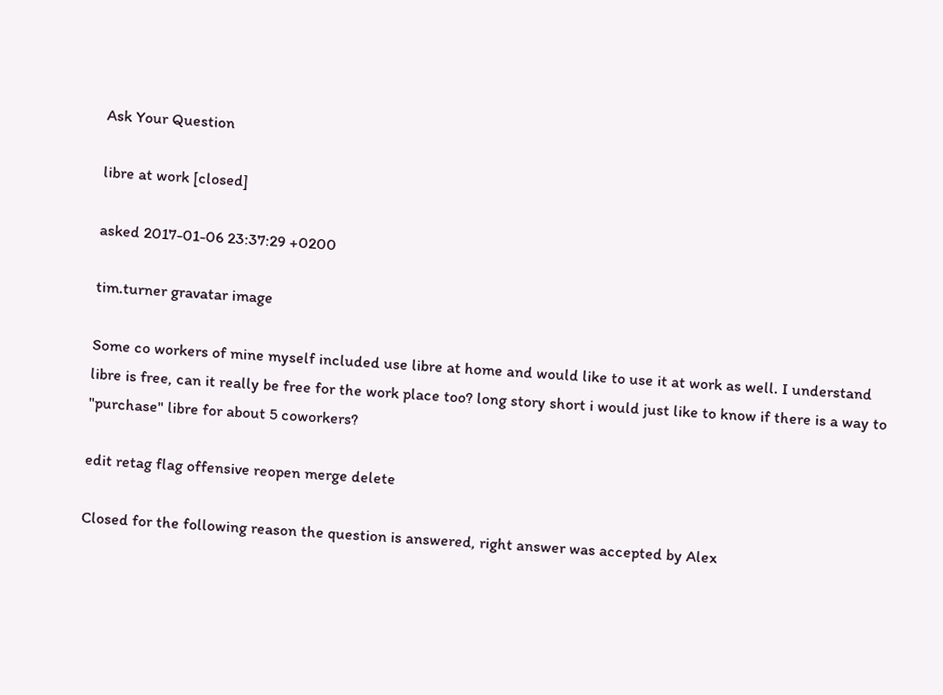Ask Your Question

libre at work [closed]

asked 2017-01-06 23:37:29 +0200

tim.turner gravatar image

Some co workers of mine myself included use libre at home and would like to use it at work as well. I understand libre is free, can it really be free for the work place too? long story short i would just like to know if there is a way to "purchase" libre for about 5 coworkers?

edit retag flag offensive reopen merge delete

Closed for the following reason the question is answered, right answer was accepted by Alex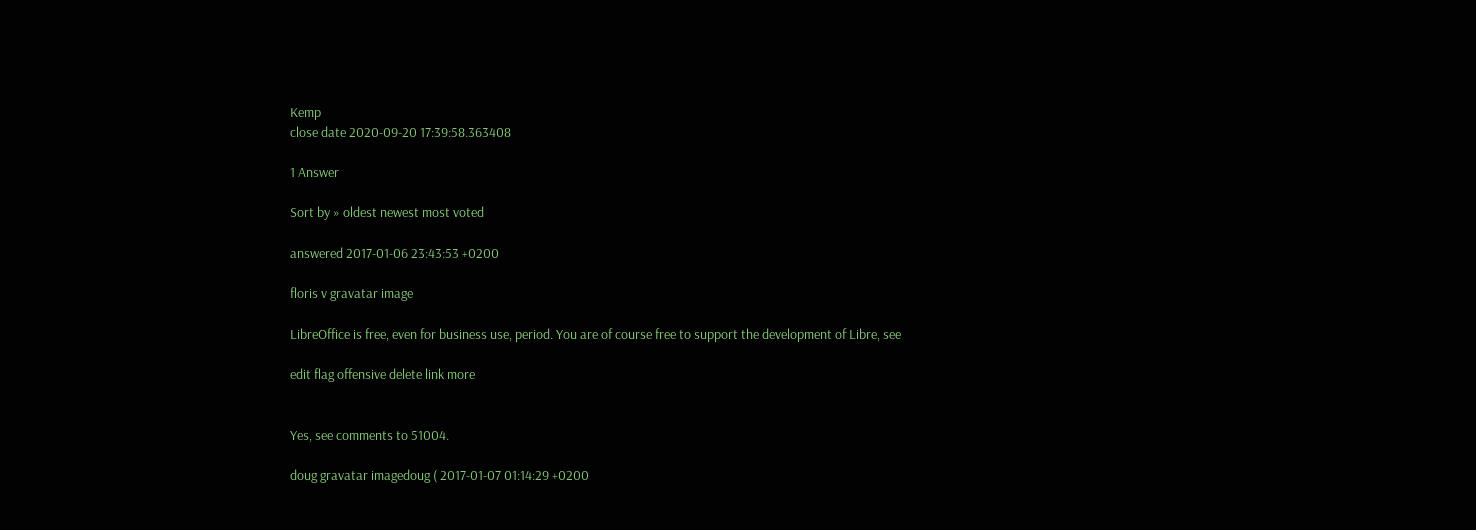Kemp
close date 2020-09-20 17:39:58.363408

1 Answer

Sort by » oldest newest most voted

answered 2017-01-06 23:43:53 +0200

floris v gravatar image

LibreOffice is free, even for business use, period. You are of course free to support the development of Libre, see

edit flag offensive delete link more


Yes, see comments to 51004.

doug gravatar imagedoug ( 2017-01-07 01:14:29 +0200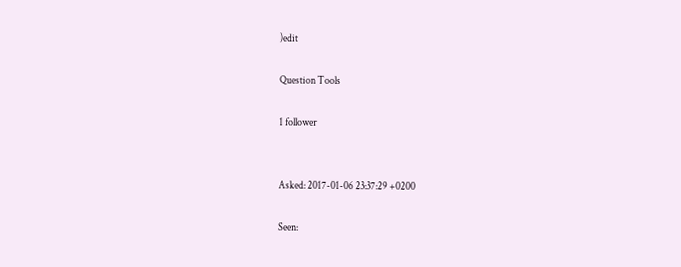)edit

Question Tools

1 follower


Asked: 2017-01-06 23:37:29 +0200

Seen: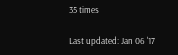35 times

Last updated: Jan 06 '17